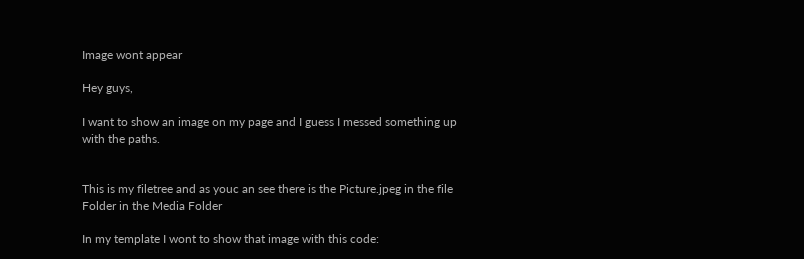Image wont appear

Hey guys,

I want to show an image on my page and I guess I messed something up with the paths.


This is my filetree and as youc an see there is the Picture.jpeg in the file Folder in the Media Folder

In my template I wont to show that image with this code: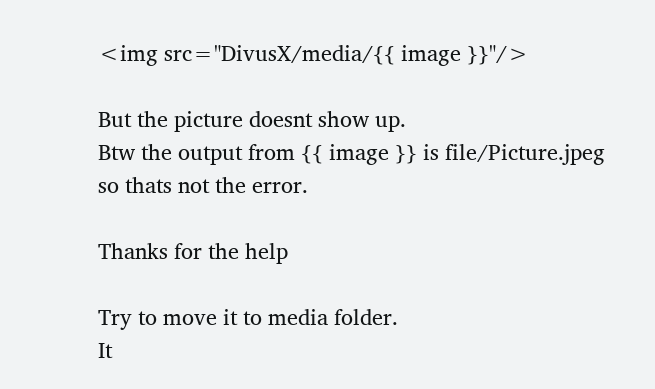<img src="DivusX/media/{{ image }}"/>

But the picture doesnt show up.
Btw the output from {{ image }} is file/Picture.jpeg so thats not the error.

Thanks for the help

Try to move it to media folder.
It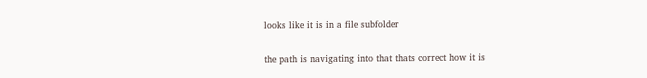looks like it is in a file subfolder

the path is navigating into that thats correct how it is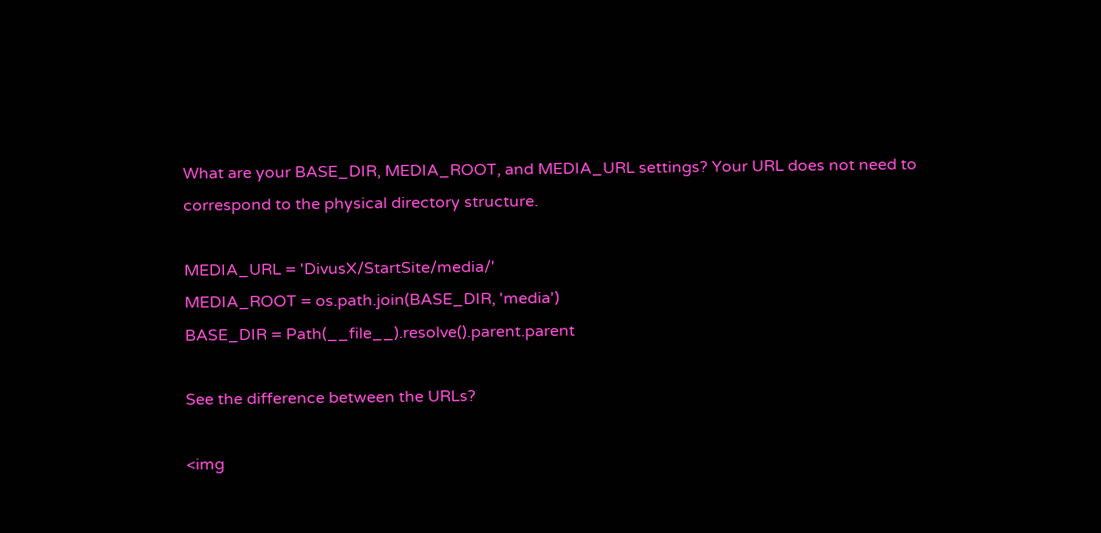What are your BASE_DIR, MEDIA_ROOT, and MEDIA_URL settings? Your URL does not need to correspond to the physical directory structure.

MEDIA_URL = 'DivusX/StartSite/media/'
MEDIA_ROOT = os.path.join(BASE_DIR, 'media')
BASE_DIR = Path(__file__).resolve().parent.parent

See the difference between the URLs?

<img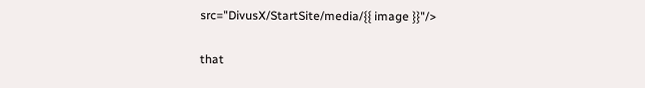src="DivusX/StartSite/media/{{ image }}"/>

that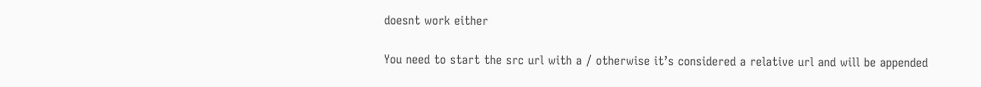doesnt work either

You need to start the src url with a / otherwise it’s considered a relative url and will be appended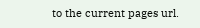to the current pages url.